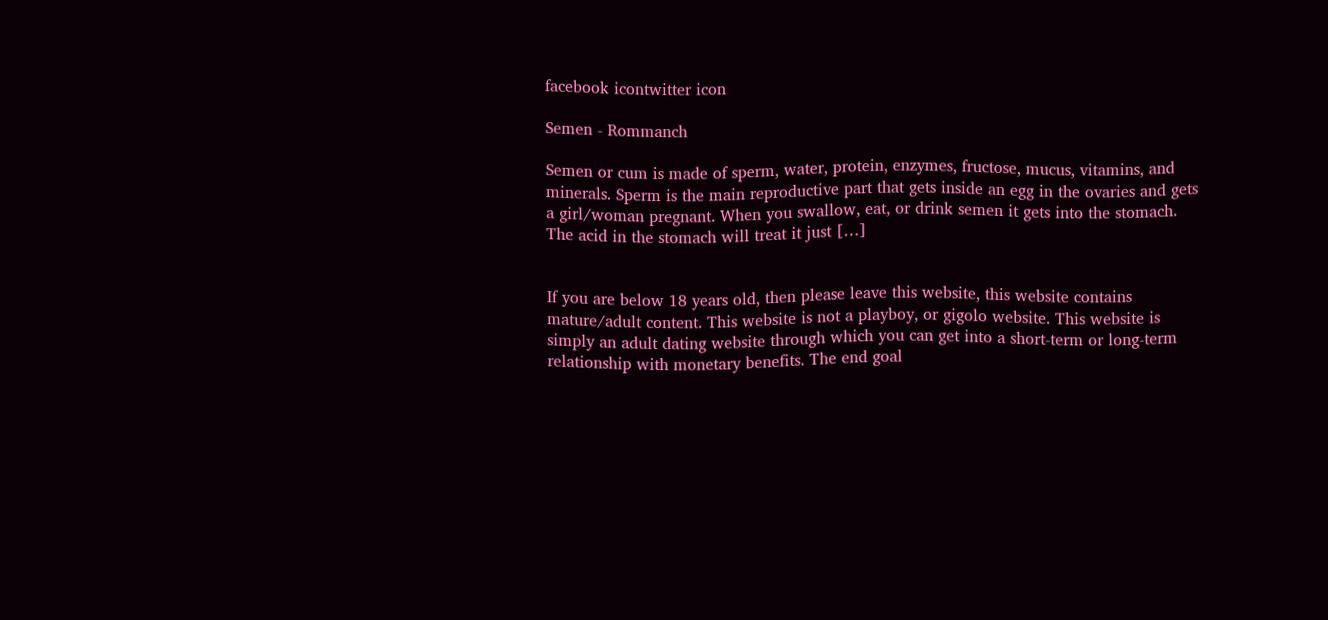facebook icontwitter icon

Semen - Rommanch

Semen or cum is made of sperm, water, protein, enzymes, fructose, mucus, vitamins, and minerals. Sperm is the main reproductive part that gets inside an egg in the ovaries and gets a girl/woman pregnant. When you swallow, eat, or drink semen it gets into the stomach. The acid in the stomach will treat it just […]


If you are below 18 years old, then please leave this website, this website contains mature/adult content. This website is not a playboy, or gigolo website. This website is simply an adult dating website through which you can get into a short-term or long-term relationship with monetary benefits. The end goal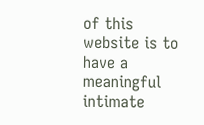of this website is to have a meaningful intimate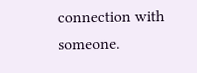connection with someone.